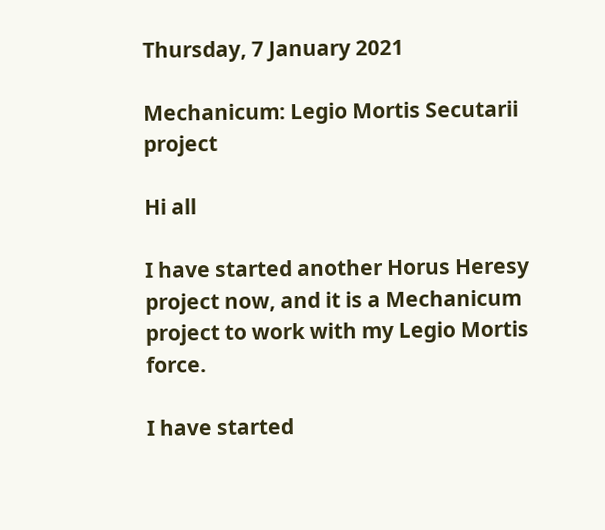Thursday, 7 January 2021

Mechanicum: Legio Mortis Secutarii project

Hi all

I have started another Horus Heresy project now, and it is a Mechanicum project to work with my Legio Mortis force.

I have started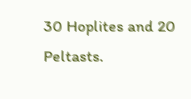30 Hoplites and 20 Peltasts.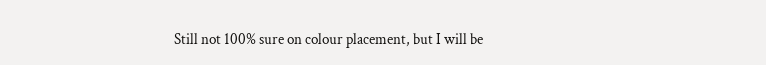Still not 100% sure on colour placement, but I will be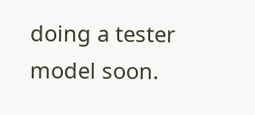doing a tester model soon.